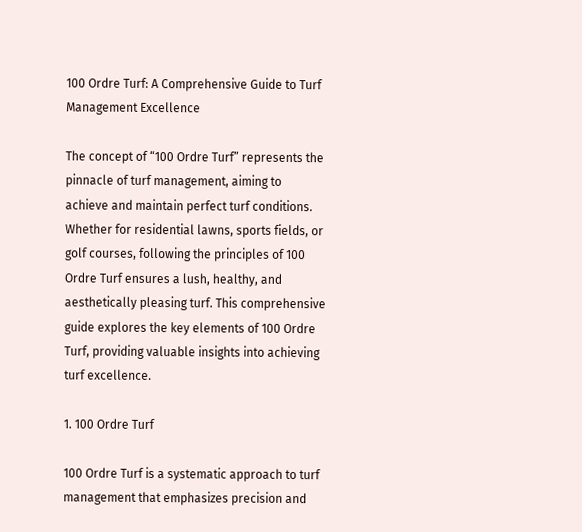100 Ordre Turf: A Comprehensive Guide to Turf Management Excellence

The concept of “100 Ordre Turf” represents the pinnacle of turf management, aiming to achieve and maintain perfect turf conditions. Whether for residential lawns, sports fields, or golf courses, following the principles of 100 Ordre Turf ensures a lush, healthy, and aesthetically pleasing turf. This comprehensive guide explores the key elements of 100 Ordre Turf, providing valuable insights into achieving turf excellence.

1. 100 Ordre Turf

100 Ordre Turf is a systematic approach to turf management that emphasizes precision and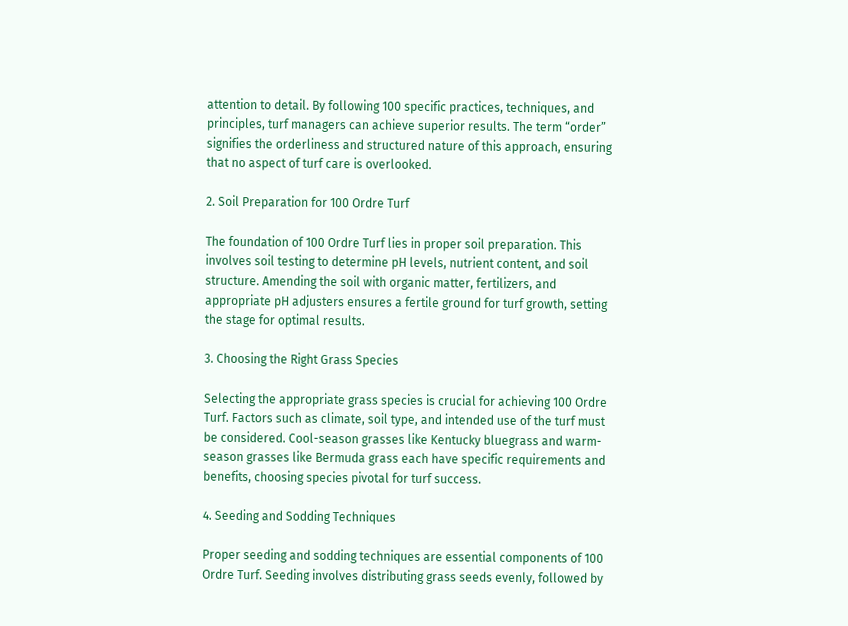attention to detail. By following 100 specific practices, techniques, and principles, turf managers can achieve superior results. The term “order” signifies the orderliness and structured nature of this approach, ensuring that no aspect of turf care is overlooked.

2. Soil Preparation for 100 Ordre Turf

The foundation of 100 Ordre Turf lies in proper soil preparation. This involves soil testing to determine pH levels, nutrient content, and soil structure. Amending the soil with organic matter, fertilizers, and appropriate pH adjusters ensures a fertile ground for turf growth, setting the stage for optimal results.

3. Choosing the Right Grass Species

Selecting the appropriate grass species is crucial for achieving 100 Ordre Turf. Factors such as climate, soil type, and intended use of the turf must be considered. Cool-season grasses like Kentucky bluegrass and warm-season grasses like Bermuda grass each have specific requirements and benefits, choosing species pivotal for turf success.

4. Seeding and Sodding Techniques

Proper seeding and sodding techniques are essential components of 100 Ordre Turf. Seeding involves distributing grass seeds evenly, followed by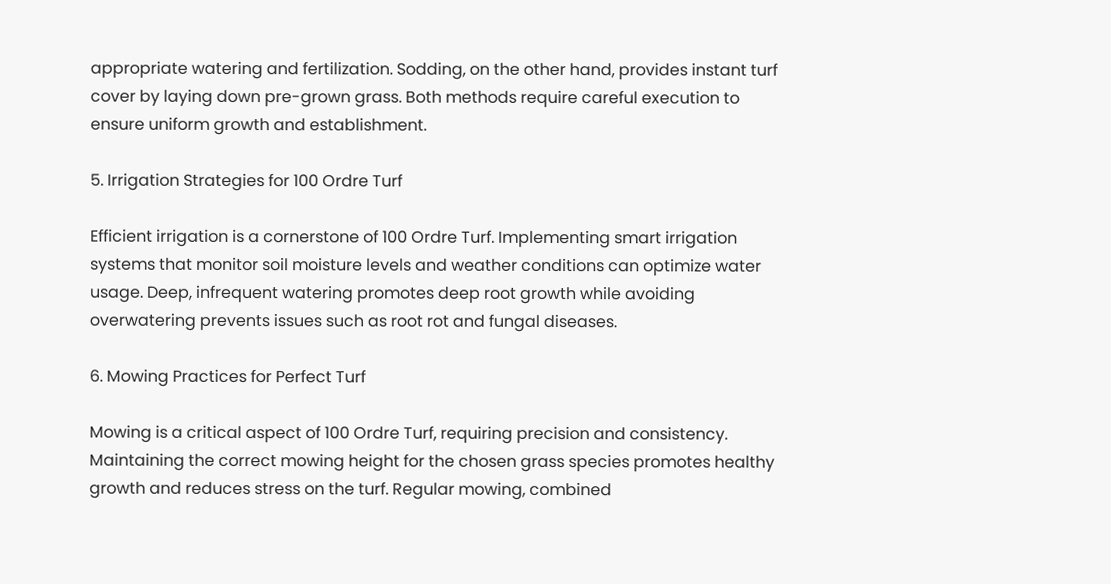appropriate watering and fertilization. Sodding, on the other hand, provides instant turf cover by laying down pre-grown grass. Both methods require careful execution to ensure uniform growth and establishment.

5. Irrigation Strategies for 100 Ordre Turf

Efficient irrigation is a cornerstone of 100 Ordre Turf. Implementing smart irrigation systems that monitor soil moisture levels and weather conditions can optimize water usage. Deep, infrequent watering promotes deep root growth while avoiding overwatering prevents issues such as root rot and fungal diseases.

6. Mowing Practices for Perfect Turf

Mowing is a critical aspect of 100 Ordre Turf, requiring precision and consistency. Maintaining the correct mowing height for the chosen grass species promotes healthy growth and reduces stress on the turf. Regular mowing, combined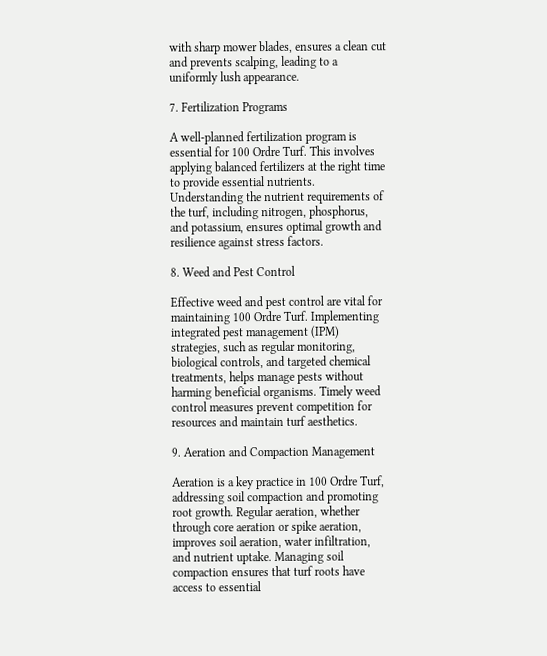with sharp mower blades, ensures a clean cut and prevents scalping, leading to a uniformly lush appearance.

7. Fertilization Programs

A well-planned fertilization program is essential for 100 Ordre Turf. This involves applying balanced fertilizers at the right time to provide essential nutrients. Understanding the nutrient requirements of the turf, including nitrogen, phosphorus, and potassium, ensures optimal growth and resilience against stress factors.

8. Weed and Pest Control

Effective weed and pest control are vital for maintaining 100 Ordre Turf. Implementing integrated pest management (IPM) strategies, such as regular monitoring, biological controls, and targeted chemical treatments, helps manage pests without harming beneficial organisms. Timely weed control measures prevent competition for resources and maintain turf aesthetics.

9. Aeration and Compaction Management

Aeration is a key practice in 100 Ordre Turf, addressing soil compaction and promoting root growth. Regular aeration, whether through core aeration or spike aeration, improves soil aeration, water infiltration, and nutrient uptake. Managing soil compaction ensures that turf roots have access to essential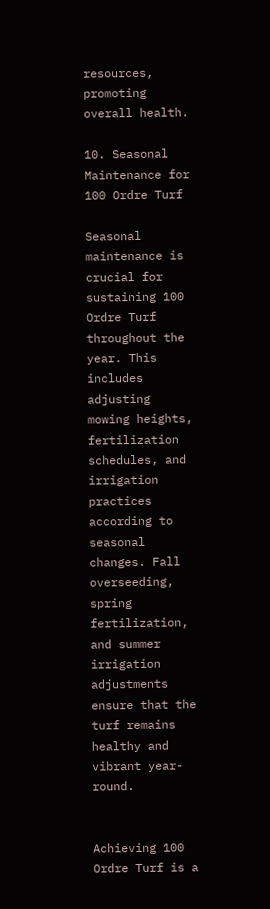resources, promoting overall health.

10. Seasonal Maintenance for 100 Ordre Turf

Seasonal maintenance is crucial for sustaining 100 Ordre Turf throughout the year. This includes adjusting mowing heights, fertilization schedules, and irrigation practices according to seasonal changes. Fall overseeding, spring fertilization, and summer irrigation adjustments ensure that the turf remains healthy and vibrant year-round.


Achieving 100 Ordre Turf is a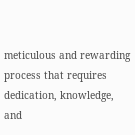meticulous and rewarding process that requires dedication, knowledge, and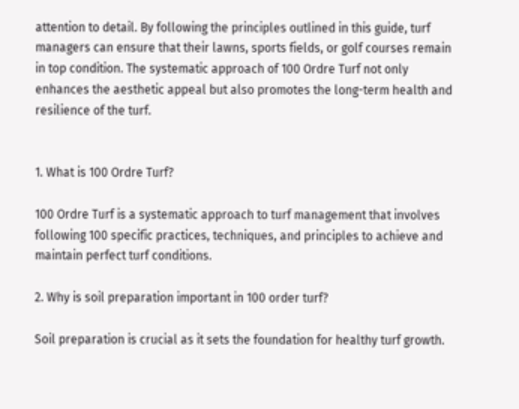attention to detail. By following the principles outlined in this guide, turf managers can ensure that their lawns, sports fields, or golf courses remain in top condition. The systematic approach of 100 Ordre Turf not only enhances the aesthetic appeal but also promotes the long-term health and resilience of the turf.


1. What is 100 Ordre Turf?

100 Ordre Turf is a systematic approach to turf management that involves following 100 specific practices, techniques, and principles to achieve and maintain perfect turf conditions.

2. Why is soil preparation important in 100 order turf?

Soil preparation is crucial as it sets the foundation for healthy turf growth.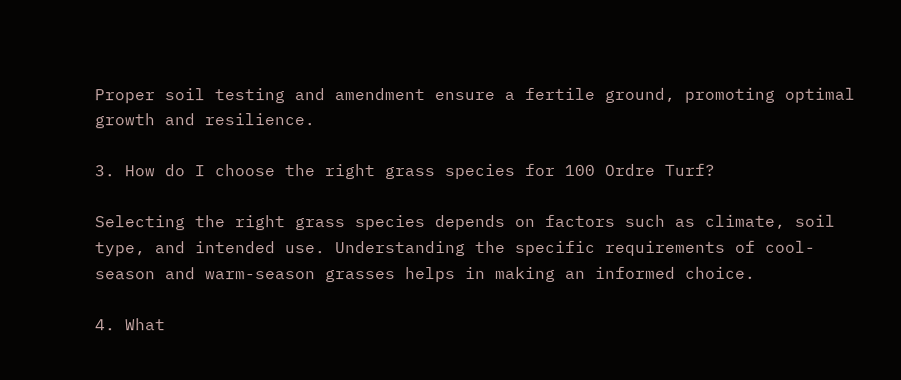Proper soil testing and amendment ensure a fertile ground, promoting optimal growth and resilience.

3. How do I choose the right grass species for 100 Ordre Turf?

Selecting the right grass species depends on factors such as climate, soil type, and intended use. Understanding the specific requirements of cool-season and warm-season grasses helps in making an informed choice.

4. What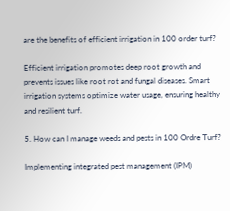are the benefits of efficient irrigation in 100 order turf?

Efficient irrigation promotes deep root growth and prevents issues like root rot and fungal diseases. Smart irrigation systems optimize water usage, ensuring healthy and resilient turf.

5. How can I manage weeds and pests in 100 Ordre Turf?

Implementing integrated pest management (IPM)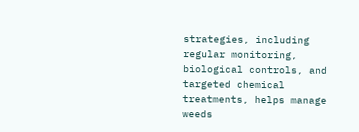strategies, including regular monitoring, biological controls, and targeted chemical treatments, helps manage weeds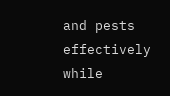and pests effectively while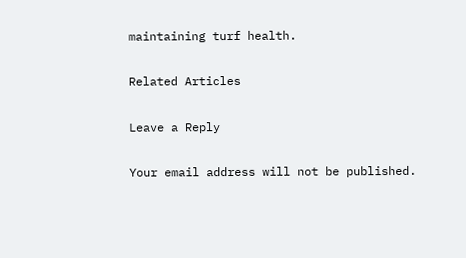maintaining turf health.

Related Articles

Leave a Reply

Your email address will not be published.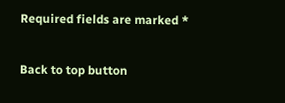Required fields are marked *

Back to top button